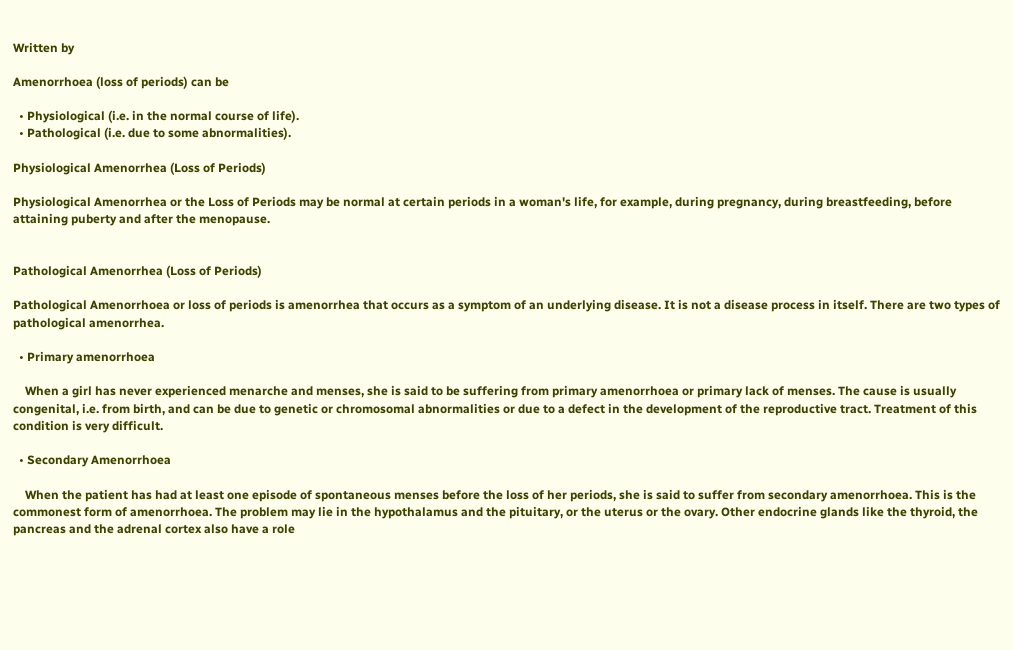Written by

Amenorrhoea (loss of periods) can be

  • Physiological (i.e. in the normal course of life).
  • Pathological (i.e. due to some abnormalities).

Physiological Amenorrhea (Loss of Periods)

Physiological Amenorrhea or the Loss of Periods may be normal at certain periods in a woman's life, for example, during pregnancy, during breastfeeding, before attaining puberty and after the menopause.


Pathological Amenorrhea (Loss of Periods)

Pathological Amenorrhoea or loss of periods is amenorrhea that occurs as a symptom of an underlying disease. It is not a disease process in itself. There are two types of pathological amenorrhea.

  • Primary amenorrhoea

    When a girl has never experienced menarche and menses, she is said to be suffering from primary amenorrhoea or primary lack of menses. The cause is usually congenital, i.e. from birth, and can be due to genetic or chromosomal abnormalities or due to a defect in the development of the reproductive tract. Treatment of this condition is very difficult.

  • Secondary Amenorrhoea

    When the patient has had at least one episode of spontaneous menses before the loss of her periods, she is said to suffer from secondary amenorrhoea. This is the commonest form of amenorrhoea. The problem may lie in the hypothalamus and the pituitary, or the uterus or the ovary. Other endocrine glands like the thyroid, the pancreas and the adrenal cortex also have a role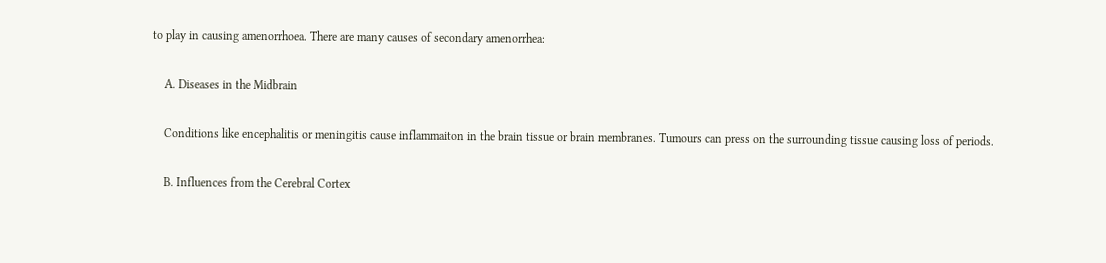to play in causing amenorrhoea. There are many causes of secondary amenorrhea:

    A. Diseases in the Midbrain

    Conditions like encephalitis or meningitis cause inflammaiton in the brain tissue or brain membranes. Tumours can press on the surrounding tissue causing loss of periods.

    B. Influences from the Cerebral Cortex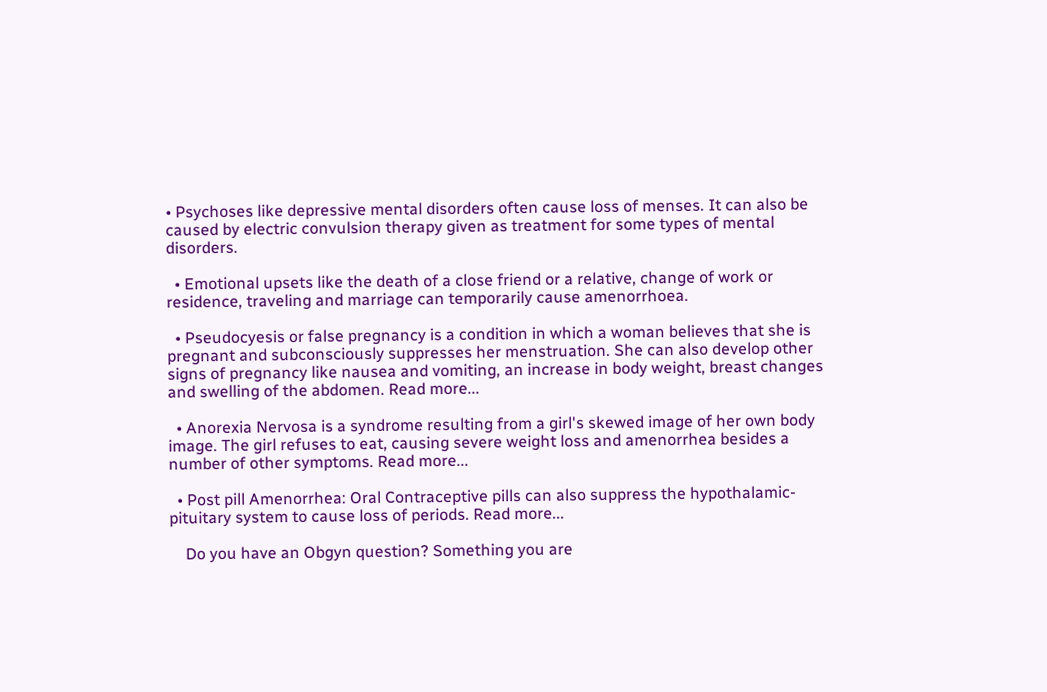• Psychoses like depressive mental disorders often cause loss of menses. It can also be caused by electric convulsion therapy given as treatment for some types of mental disorders.

  • Emotional upsets like the death of a close friend or a relative, change of work or residence, traveling and marriage can temporarily cause amenorrhoea.

  • Pseudocyesis or false pregnancy is a condition in which a woman believes that she is pregnant and subconsciously suppresses her menstruation. She can also develop other signs of pregnancy like nausea and vomiting, an increase in body weight, breast changes and swelling of the abdomen. Read more...

  • Anorexia Nervosa is a syndrome resulting from a girl's skewed image of her own body image. The girl refuses to eat, causing severe weight loss and amenorrhea besides a number of other symptoms. Read more...

  • Post pill Amenorrhea: Oral Contraceptive pills can also suppress the hypothalamic-pituitary system to cause loss of periods. Read more...

    Do you have an Obgyn question? Something you are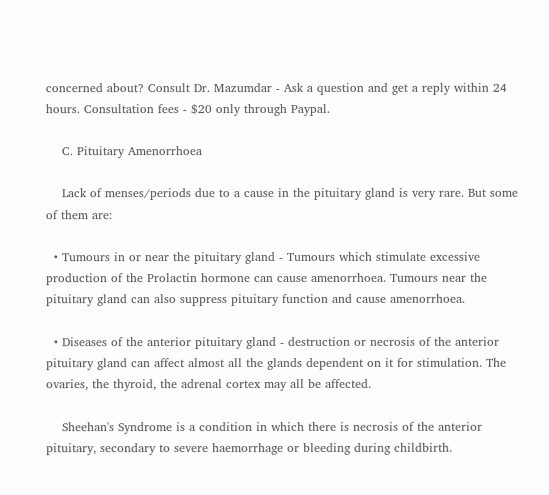concerned about? Consult Dr. Mazumdar - Ask a question and get a reply within 24 hours. Consultation fees - $20 only through Paypal.

    C. Pituitary Amenorrhoea

    Lack of menses/periods due to a cause in the pituitary gland is very rare. But some of them are:

  • Tumours in or near the pituitary gland - Tumours which stimulate excessive production of the Prolactin hormone can cause amenorrhoea. Tumours near the pituitary gland can also suppress pituitary function and cause amenorrhoea.

  • Diseases of the anterior pituitary gland - destruction or necrosis of the anterior pituitary gland can affect almost all the glands dependent on it for stimulation. The ovaries, the thyroid, the adrenal cortex may all be affected.

    Sheehan's Syndrome is a condition in which there is necrosis of the anterior pituitary, secondary to severe haemorrhage or bleeding during childbirth.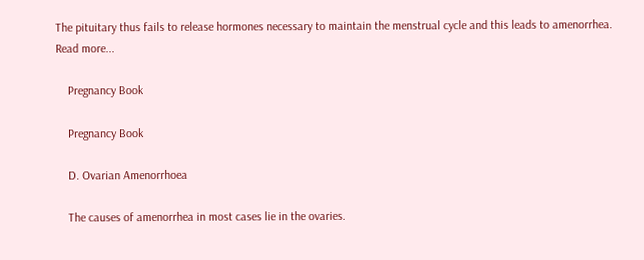The pituitary thus fails to release hormones necessary to maintain the menstrual cycle and this leads to amenorrhea. Read more...

    Pregnancy Book

    Pregnancy Book

    D. Ovarian Amenorrhoea

    The causes of amenorrhea in most cases lie in the ovaries.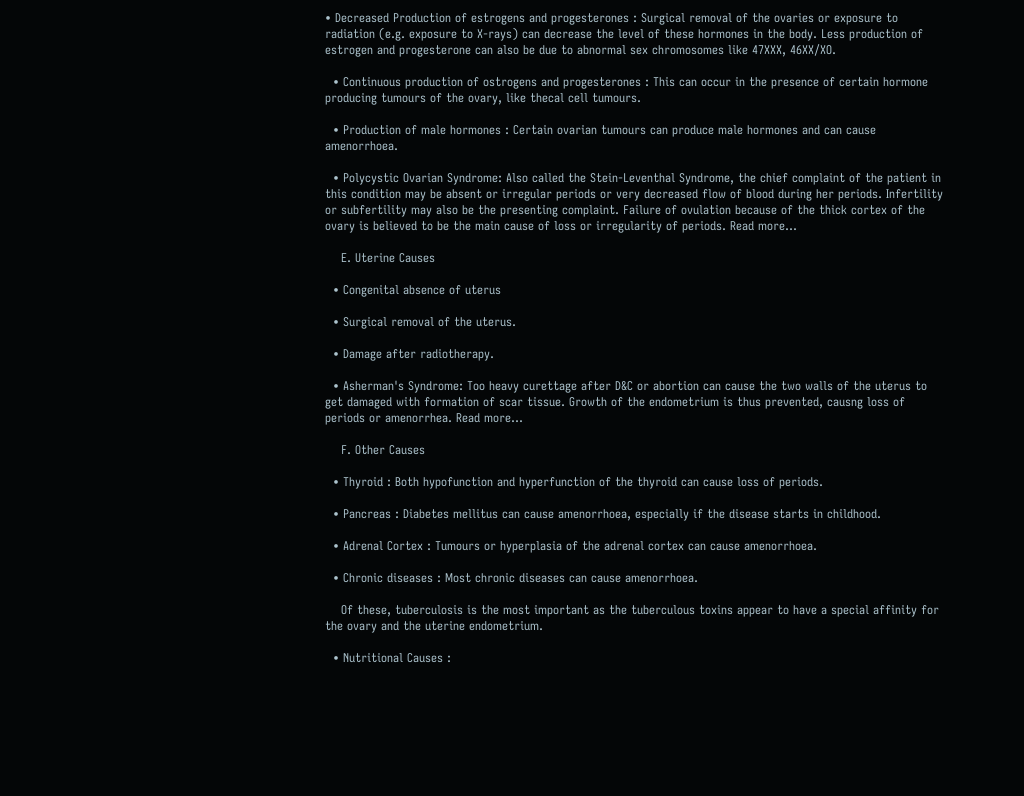• Decreased Production of estrogens and progesterones : Surgical removal of the ovaries or exposure to radiation (e.g. exposure to X-rays) can decrease the level of these hormones in the body. Less production of estrogen and progesterone can also be due to abnormal sex chromosomes like 47XXX, 46XX/XO.

  • Continuous production of ostrogens and progesterones : This can occur in the presence of certain hormone producing tumours of the ovary, like thecal cell tumours.

  • Production of male hormones : Certain ovarian tumours can produce male hormones and can cause amenorrhoea.

  • Polycystic Ovarian Syndrome: Also called the Stein-Leventhal Syndrome, the chief complaint of the patient in this condition may be absent or irregular periods or very decreased flow of blood during her periods. Infertility or subfertility may also be the presenting complaint. Failure of ovulation because of the thick cortex of the ovary is believed to be the main cause of loss or irregularity of periods. Read more...

    E. Uterine Causes

  • Congenital absence of uterus

  • Surgical removal of the uterus.

  • Damage after radiotherapy.

  • Asherman's Syndrome: Too heavy curettage after D&C or abortion can cause the two walls of the uterus to get damaged with formation of scar tissue. Growth of the endometrium is thus prevented, causng loss of periods or amenorrhea. Read more...

    F. Other Causes

  • Thyroid : Both hypofunction and hyperfunction of the thyroid can cause loss of periods.

  • Pancreas : Diabetes mellitus can cause amenorrhoea, especially if the disease starts in childhood.

  • Adrenal Cortex : Tumours or hyperplasia of the adrenal cortex can cause amenorrhoea.

  • Chronic diseases : Most chronic diseases can cause amenorrhoea.

    Of these, tuberculosis is the most important as the tuberculous toxins appear to have a special affinity for the ovary and the uterine endometrium.

  • Nutritional Causes :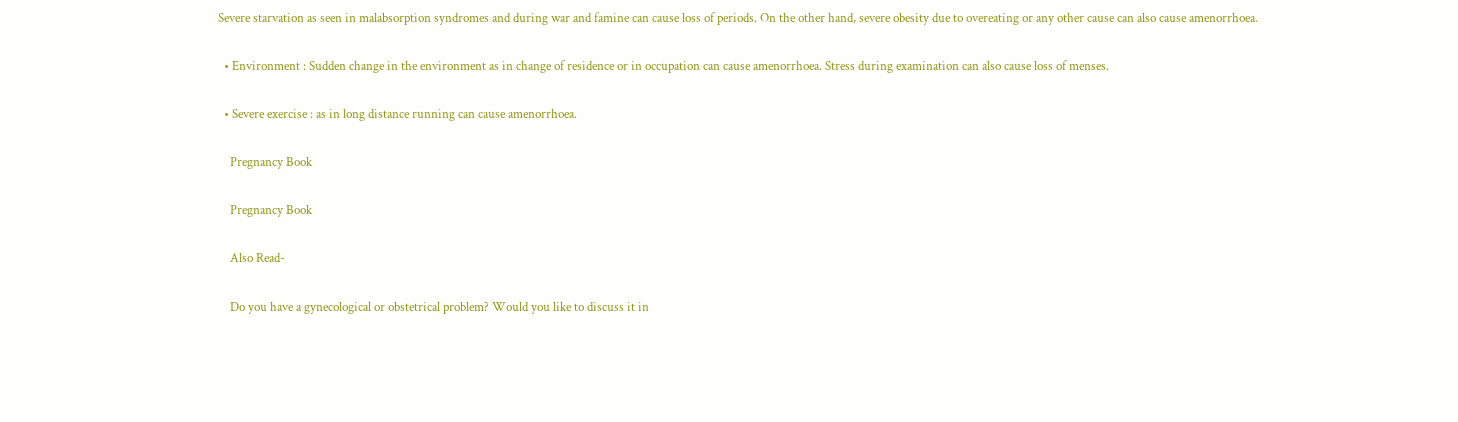Severe starvation as seen in malabsorption syndromes and during war and famine can cause loss of periods. On the other hand, severe obesity due to overeating or any other cause can also cause amenorrhoea.

  • Environment : Sudden change in the environment as in change of residence or in occupation can cause amenorrhoea. Stress during examination can also cause loss of menses.

  • Severe exercise : as in long distance running can cause amenorrhoea.

    Pregnancy Book

    Pregnancy Book

    Also Read-

    Do you have a gynecological or obstetrical problem? Would you like to discuss it in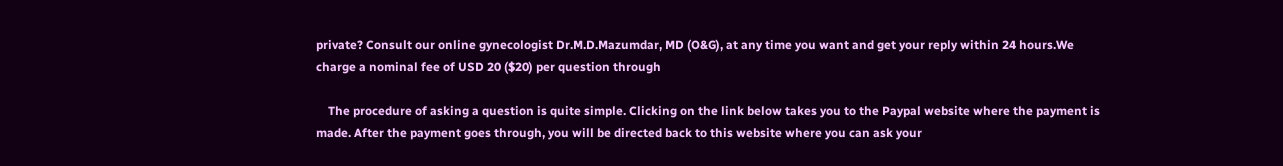private? Consult our online gynecologist Dr.M.D.Mazumdar, MD (O&G), at any time you want and get your reply within 24 hours.We charge a nominal fee of USD 20 ($20) per question through

    The procedure of asking a question is quite simple. Clicking on the link below takes you to the Paypal website where the payment is made. After the payment goes through, you will be directed back to this website where you can ask your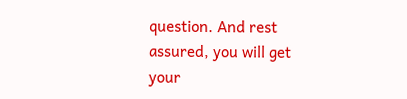question. And rest assured, you will get your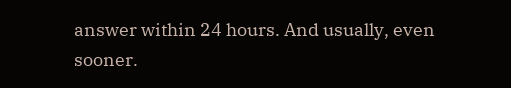answer within 24 hours. And usually, even sooner.